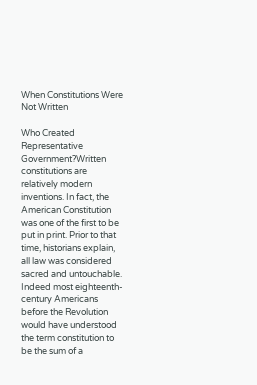When Constitutions Were Not Written

Who Created Representative Government?Written constitutions are relatively modern inventions. In fact, the American Constitution was one of the first to be put in print. Prior to that time, historians explain, all law was considered sacred and untouchable. Indeed most eighteenth-century Americans before the Revolution would have understood the term constitution to be the sum of a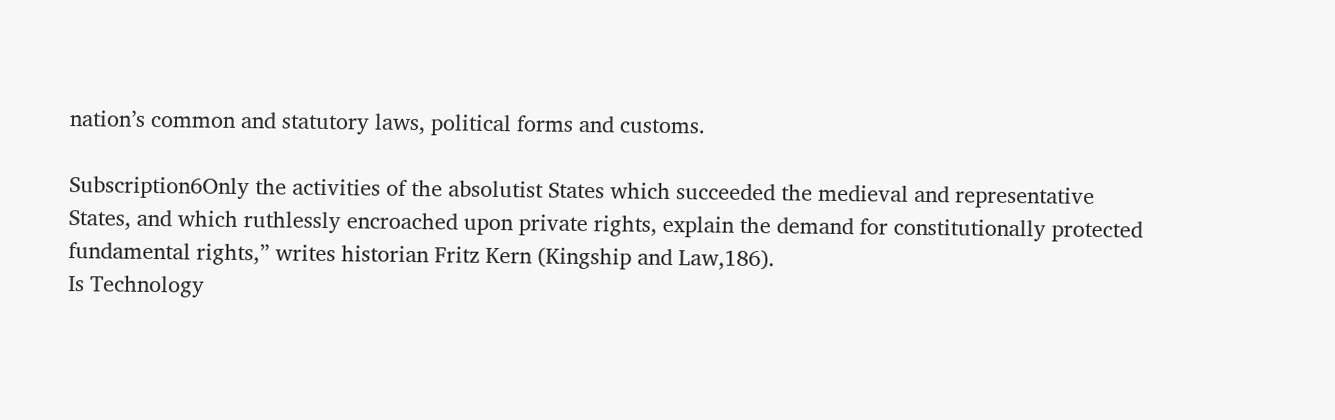nation’s common and statutory laws, political forms and customs.

Subscription6Only the activities of the absolutist States which succeeded the medieval and representative States, and which ruthlessly encroached upon private rights, explain the demand for constitutionally protected fundamental rights,” writes historian Fritz Kern (Kingship and Law,186).
Is Technology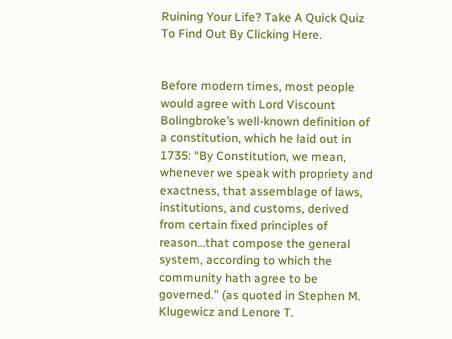Ruining Your Life? Take A Quick Quiz To Find Out By Clicking Here.


Before modern times, most people would agree with Lord Viscount Bolingbroke’s well-known definition of a constitution, which he laid out in 1735: “By Constitution, we mean, whenever we speak with propriety and exactness, that assemblage of laws, institutions, and customs, derived from certain fixed principles of reason…that compose the general system, according to which the community hath agree to be governed.” (as quoted in Stephen M. Klugewicz and Lenore T.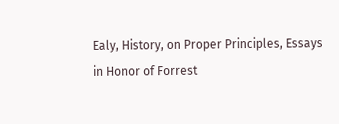Ealy, History, on Proper Principles, Essays in Honor of Forrest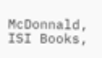McDonnald, ISI Books,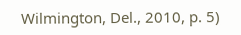Wilmington, Del., 2010, p. 5)